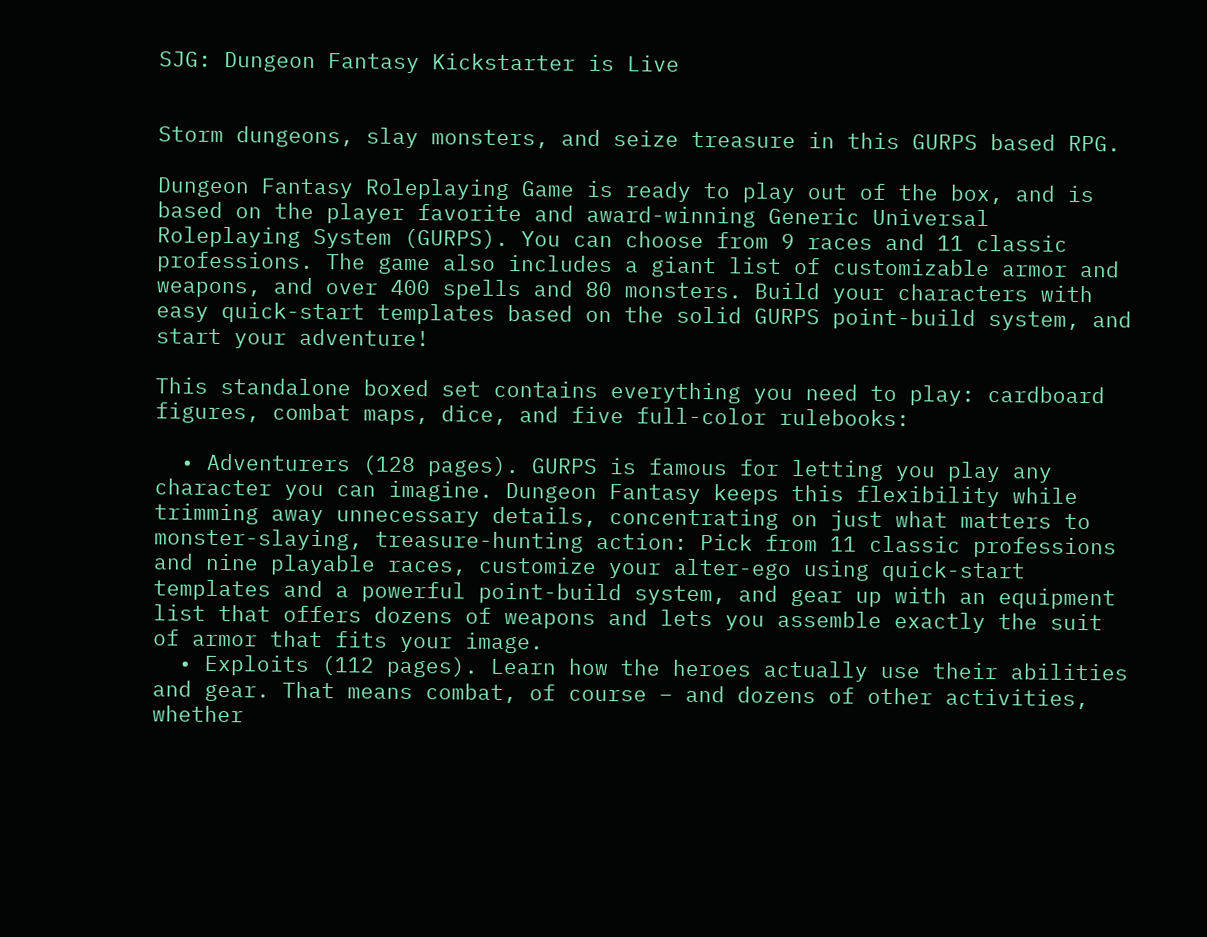SJG: Dungeon Fantasy Kickstarter is Live


Storm dungeons, slay monsters, and seize treasure in this GURPS based RPG.

Dungeon Fantasy Roleplaying Game is ready to play out of the box, and is based on the player favorite and award-winning Generic Universal Roleplaying System (GURPS). You can choose from 9 races and 11 classic professions. The game also includes a giant list of customizable armor and weapons, and over 400 spells and 80 monsters. Build your characters with easy quick-start templates based on the solid GURPS point-build system, and start your adventure!

This standalone boxed set contains everything you need to play: cardboard figures, combat maps, dice, and five full-color rulebooks:

  • Adventurers (128 pages). GURPS is famous for letting you play any character you can imagine. Dungeon Fantasy keeps this flexibility while trimming away unnecessary details, concentrating on just what matters to monster-slaying, treasure-hunting action: Pick from 11 classic professions and nine playable races, customize your alter-ego using quick-start templates and a powerful point-build system, and gear up with an equipment list that offers dozens of weapons and lets you assemble exactly the suit of armor that fits your image.
  • Exploits (112 pages). Learn how the heroes actually use their abilities and gear. That means combat, of course – and dozens of other activities, whether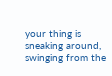your thing is sneaking around, swinging from the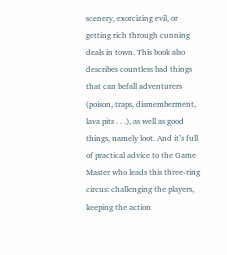scenery, exorcizing evil, or getting rich through cunning deals in town. This book also describes countless bad things that can befall adventurers (poison, traps, dismemberment, lava pits . . .), as well as good things, namely loot. And it’s full of practical advice to the Game Master who leads this three-ring circus: challenging the players, keeping the action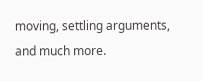moving, settling arguments, and much more.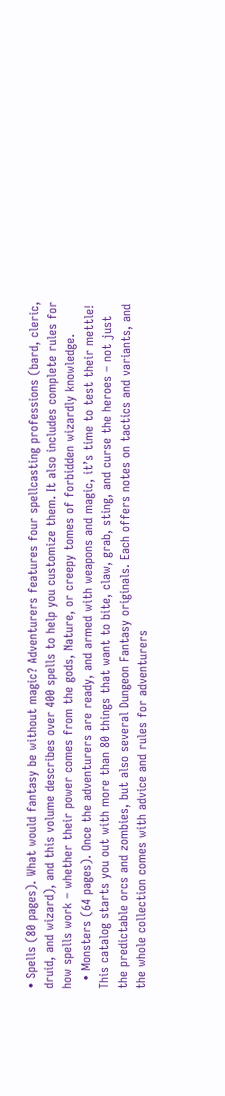• Spells (80 pages). What would fantasy be without magic? Adventurers features four spellcasting professions (bard, cleric, druid, and wizard), and this volume describes over 400 spells to help you customize them. It also includes complete rules for how spells work – whether their power comes from the gods, Nature, or creepy tomes of forbidden wizardly knowledge.
  • Monsters (64 pages). Once the adventurers are ready, and armed with weapons and magic, it’s time to test their mettle! This catalog starts you out with more than 80 things that want to bite, claw, grab, sting, and curse the heroes – not just the predictable orcs and zombies, but also several Dungeon Fantasy originals. Each offers notes on tactics and variants, and the whole collection comes with advice and rules for adventurers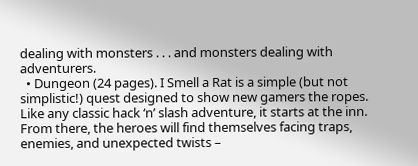dealing with monsters . . . and monsters dealing with adventurers.
  • Dungeon (24 pages). I Smell a Rat is a simple (but not simplistic!) quest designed to show new gamers the ropes. Like any classic hack ‘n’ slash adventure, it starts at the inn. From there, the heroes will find themselves facing traps, enemies, and unexpected twists –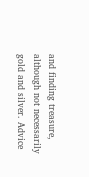and finding treasure, although not necessarily gold and silver. Advice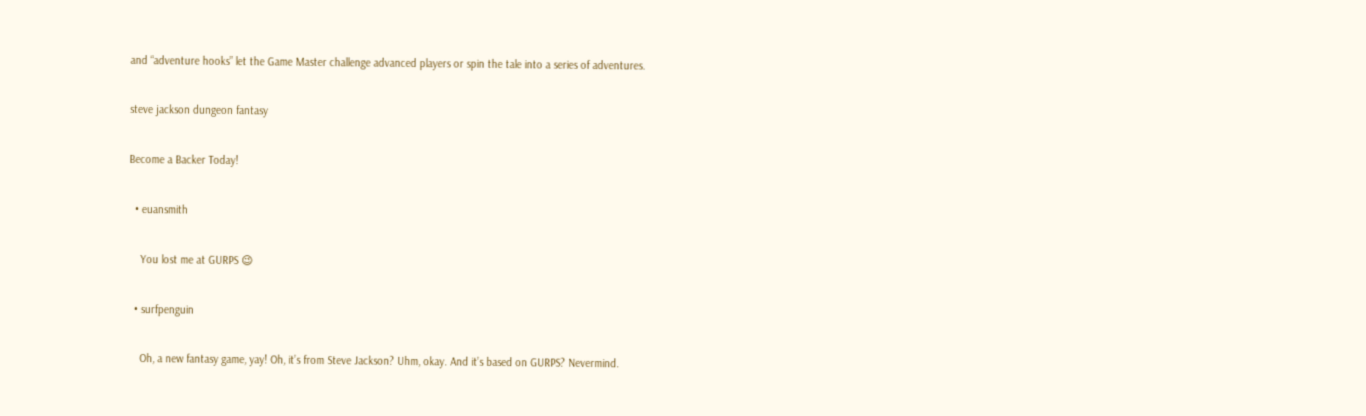and “adventure hooks” let the Game Master challenge advanced players or spin the tale into a series of adventures.

steve jackson dungeon fantasy

Become a Backer Today!

  • euansmith

    You lost me at GURPS 😉

  • surfpenguin

    Oh, a new fantasy game, yay! Oh, it’s from Steve Jackson? Uhm, okay. And it’s based on GURPS? Nevermind.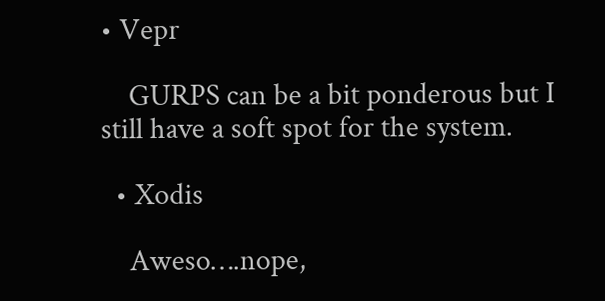• Vepr

    GURPS can be a bit ponderous but I still have a soft spot for the system.

  • Xodis

    Aweso….nope,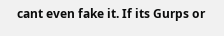cant even fake it. If its Gurps or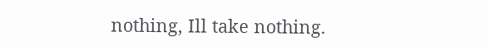nothing, Ill take nothing.